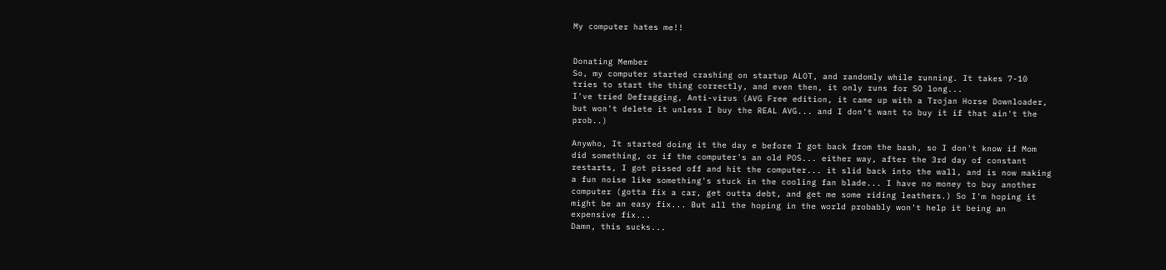My computer hates me!!


Donating Member
So, my computer started crashing on startup ALOT, and randomly while running. It takes 7-10 tries to start the thing correctly, and even then, it only runs for SO long...
I've tried Defragging, Anti-virus (AVG Free edition, it came up with a Trojan Horse Downloader, but won't delete it unless I buy the REAL AVG... and I don't want to buy it if that ain't the prob..)

Anywho, It started doing it the day e before I got back from the bash, so I don't know if Mom did something, or if the computer's an old POS... either way, after the 3rd day of constant restarts, I got pissed off and hit the computer... it slid back into the wall, and is now making a fun noise like something's stuck in the cooling fan blade... I have no money to buy another computer (gotta fix a car, get outta debt, and get me some riding leathers.) So I'm hoping it might be an easy fix... But all the hoping in the world probably won't help it being an expensive fix...
Damn, this sucks...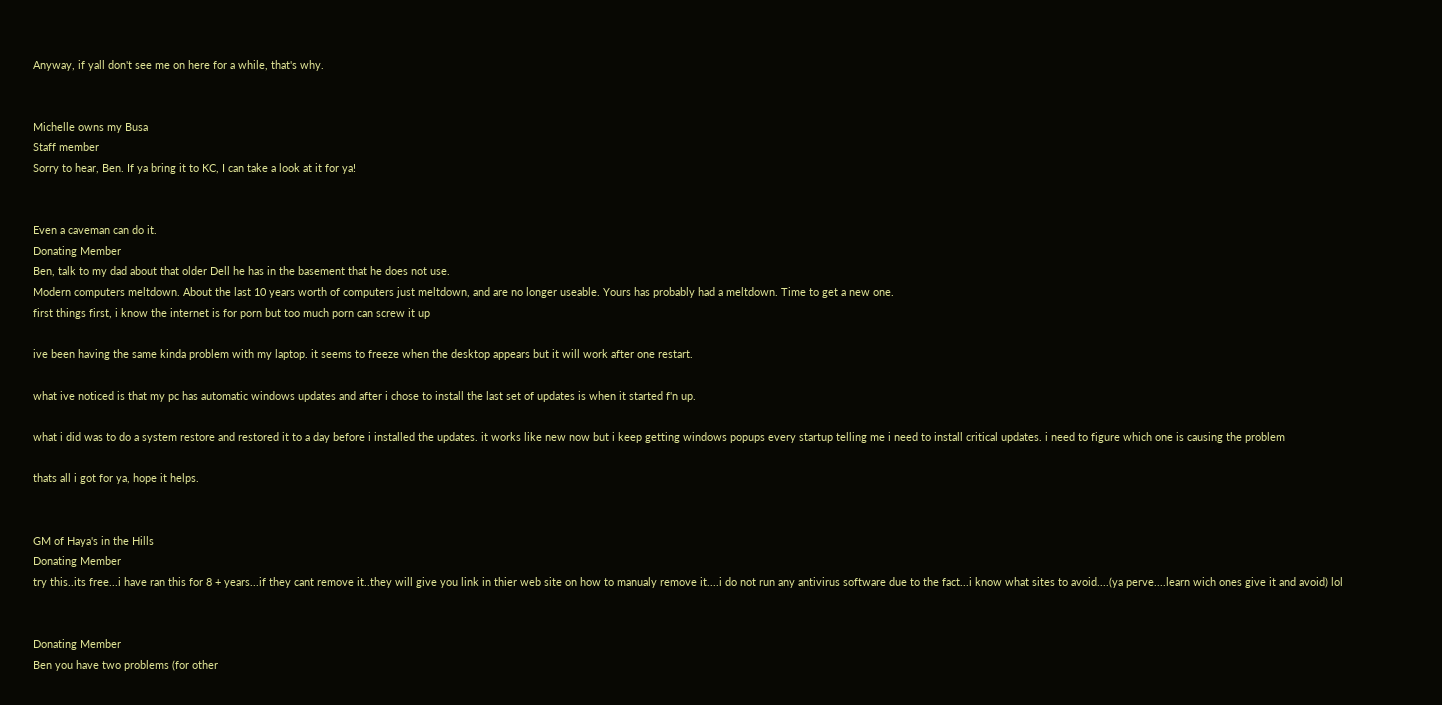Anyway, if yall don't see me on here for a while, that's why.


Michelle owns my Busa
Staff member
Sorry to hear, Ben. If ya bring it to KC, I can take a look at it for ya!


Even a caveman can do it.
Donating Member
Ben, talk to my dad about that older Dell he has in the basement that he does not use.
Modern computers meltdown. About the last 10 years worth of computers just meltdown, and are no longer useable. Yours has probably had a meltdown. Time to get a new one.
first things first, i know the internet is for porn but too much porn can screw it up

ive been having the same kinda problem with my laptop. it seems to freeze when the desktop appears but it will work after one restart.

what ive noticed is that my pc has automatic windows updates and after i chose to install the last set of updates is when it started f'n up.

what i did was to do a system restore and restored it to a day before i installed the updates. it works like new now but i keep getting windows popups every startup telling me i need to install critical updates. i need to figure which one is causing the problem

thats all i got for ya, hope it helps.


GM of Haya's in the Hills
Donating Member
try this..its free...i have ran this for 8 + years...if they cant remove it..they will give you link in thier web site on how to manualy remove it....i do not run any antivirus software due to the fact...i know what sites to avoid....(ya perve....learn wich ones give it and avoid) lol


Donating Member
Ben you have two problems (for other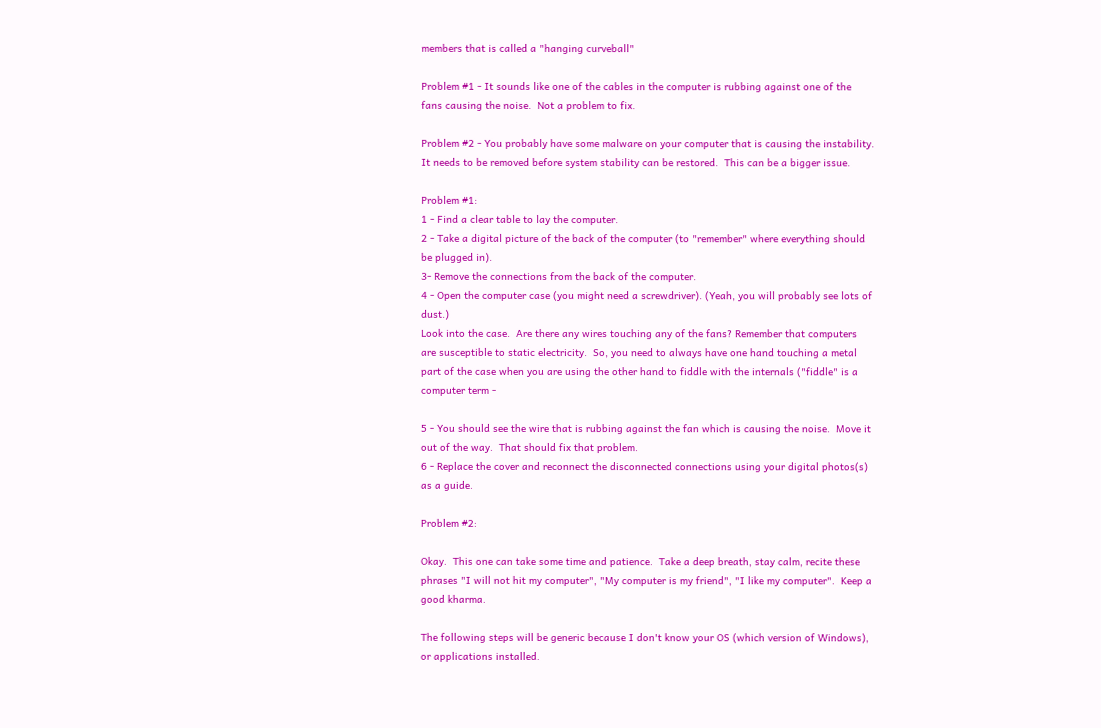members that is called a "hanging curveball"

Problem #1 - It sounds like one of the cables in the computer is rubbing against one of the fans causing the noise.  Not a problem to fix.

Problem #2 - You probably have some malware on your computer that is causing the instability.  It needs to be removed before system stability can be restored.  This can be a bigger issue.

Problem #1:
1 - Find a clear table to lay the computer.
2 - Take a digital picture of the back of the computer (to "remember" where everything should be plugged in).
3- Remove the connections from the back of the computer.
4 - Open the computer case (you might need a screwdriver). (Yeah, you will probably see lots of dust.)
Look into the case.  Are there any wires touching any of the fans? Remember that computers are susceptible to static electricity.  So, you need to always have one hand touching a metal part of the case when you are using the other hand to fiddle with the internals ("fiddle" is a computer term -

5 - You should see the wire that is rubbing against the fan which is causing the noise.  Move it out of the way.  That should fix that problem.
6 - Replace the cover and reconnect the disconnected connections using your digital photos(s) as a guide.

Problem #2:

Okay.  This one can take some time and patience.  Take a deep breath, stay calm, recite these phrases "I will not hit my computer", "My computer is my friend", "I like my computer".  Keep a good kharma.

The following steps will be generic because I don't know your OS (which version of Windows), or applications installed.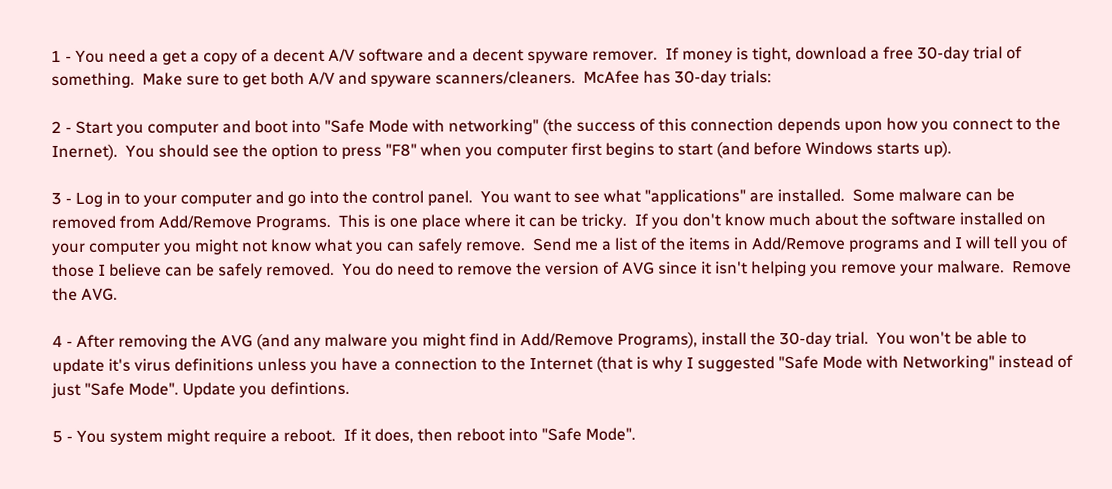1 - You need a get a copy of a decent A/V software and a decent spyware remover.  If money is tight, download a free 30-day trial of something.  Make sure to get both A/V and spyware scanners/cleaners.  McAfee has 30-day trials:

2 - Start you computer and boot into "Safe Mode with networking" (the success of this connection depends upon how you connect to the Inernet).  You should see the option to press "F8" when you computer first begins to start (and before Windows starts up).

3 - Log in to your computer and go into the control panel.  You want to see what "applications" are installed.  Some malware can be removed from Add/Remove Programs.  This is one place where it can be tricky.  If you don't know much about the software installed on your computer you might not know what you can safely remove.  Send me a list of the items in Add/Remove programs and I will tell you of those I believe can be safely removed.  You do need to remove the version of AVG since it isn't helping you remove your malware.  Remove the AVG.

4 - After removing the AVG (and any malware you might find in Add/Remove Programs), install the 30-day trial.  You won't be able to update it's virus definitions unless you have a connection to the Internet (that is why I suggested "Safe Mode with Networking" instead of just "Safe Mode". Update you defintions.

5 - You system might require a reboot.  If it does, then reboot into "Safe Mode".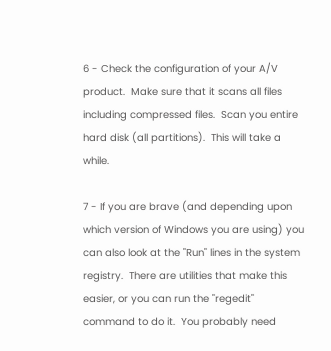6 - Check the configuration of your A/V product.  Make sure that it scans all files including compressed files.  Scan you entire hard disk (all partitions).  This will take a while.

7 - If you are brave (and depending upon which version of Windows you are using) you can also look at the "Run" lines in the system registry.  There are utilities that make this easier, or you can run the "regedit" command to do it.  You probably need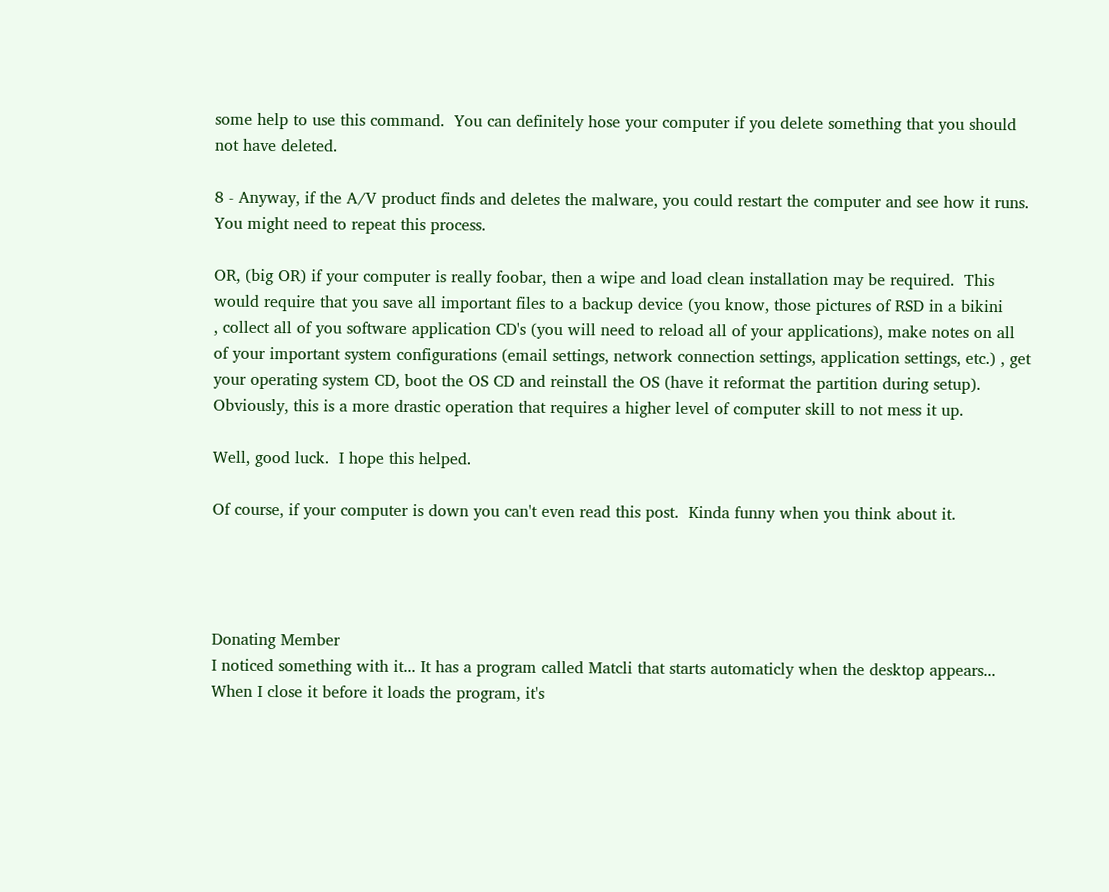some help to use this command.  You can definitely hose your computer if you delete something that you should not have deleted.

8 - Anyway, if the A/V product finds and deletes the malware, you could restart the computer and see how it runs.  You might need to repeat this process.

OR, (big OR) if your computer is really foobar, then a wipe and load clean installation may be required.  This would require that you save all important files to a backup device (you know, those pictures of RSD in a bikini
, collect all of you software application CD's (you will need to reload all of your applications), make notes on all of your important system configurations (email settings, network connection settings, application settings, etc.) , get your operating system CD, boot the OS CD and reinstall the OS (have it reformat the partition during setup).  Obviously, this is a more drastic operation that requires a higher level of computer skill to not mess it up.

Well, good luck.  I hope this helped.

Of course, if your computer is down you can't even read this post.  Kinda funny when you think about it.




Donating Member
I noticed something with it... It has a program called Matcli that starts automaticly when the desktop appears... When I close it before it loads the program, it's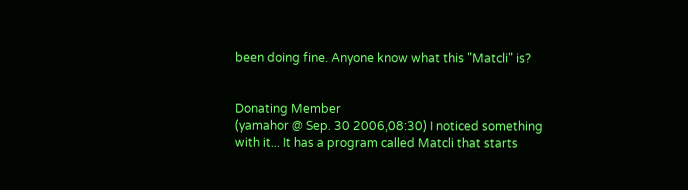been doing fine. Anyone know what this "Matcli" is?


Donating Member
(yamahor @ Sep. 30 2006,08:30) I noticed something with it... It has a program called Matcli that starts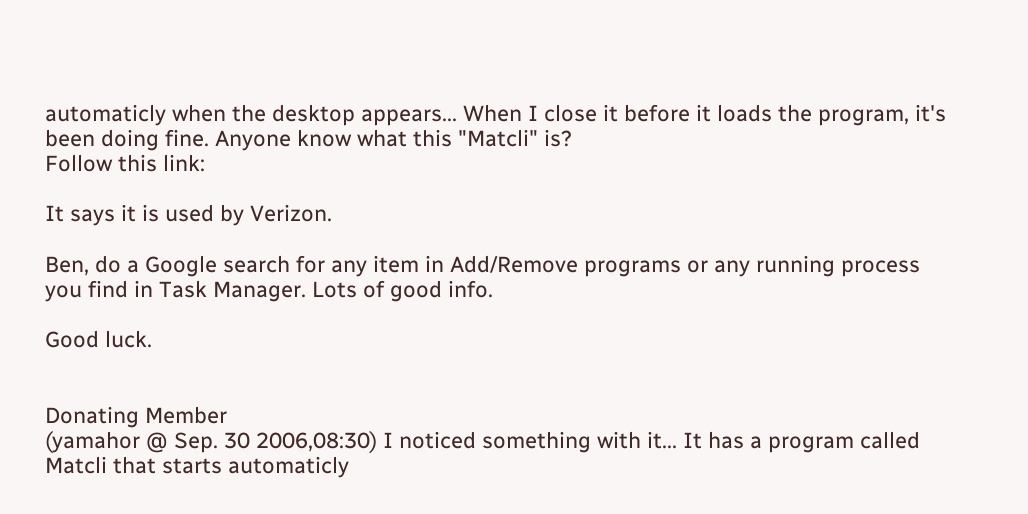automaticly when the desktop appears... When I close it before it loads the program, it's been doing fine. Anyone know what this "Matcli" is?
Follow this link:

It says it is used by Verizon.

Ben, do a Google search for any item in Add/Remove programs or any running process you find in Task Manager. Lots of good info.

Good luck.


Donating Member
(yamahor @ Sep. 30 2006,08:30) I noticed something with it... It has a program called Matcli that starts automaticly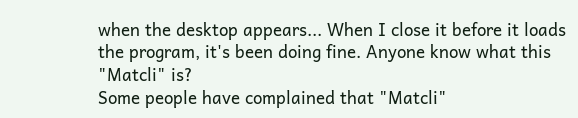when the desktop appears... When I close it before it loads the program, it's been doing fine. Anyone know what this "Matcli" is?
Some people have complained that "Matcli"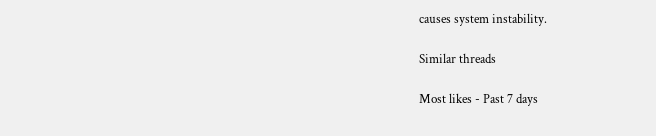causes system instability.

Similar threads

Most likes - Past 7 days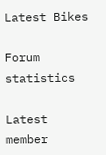Latest Bikes

Forum statistics

Latest member